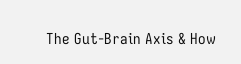The Gut-Brain Axis & How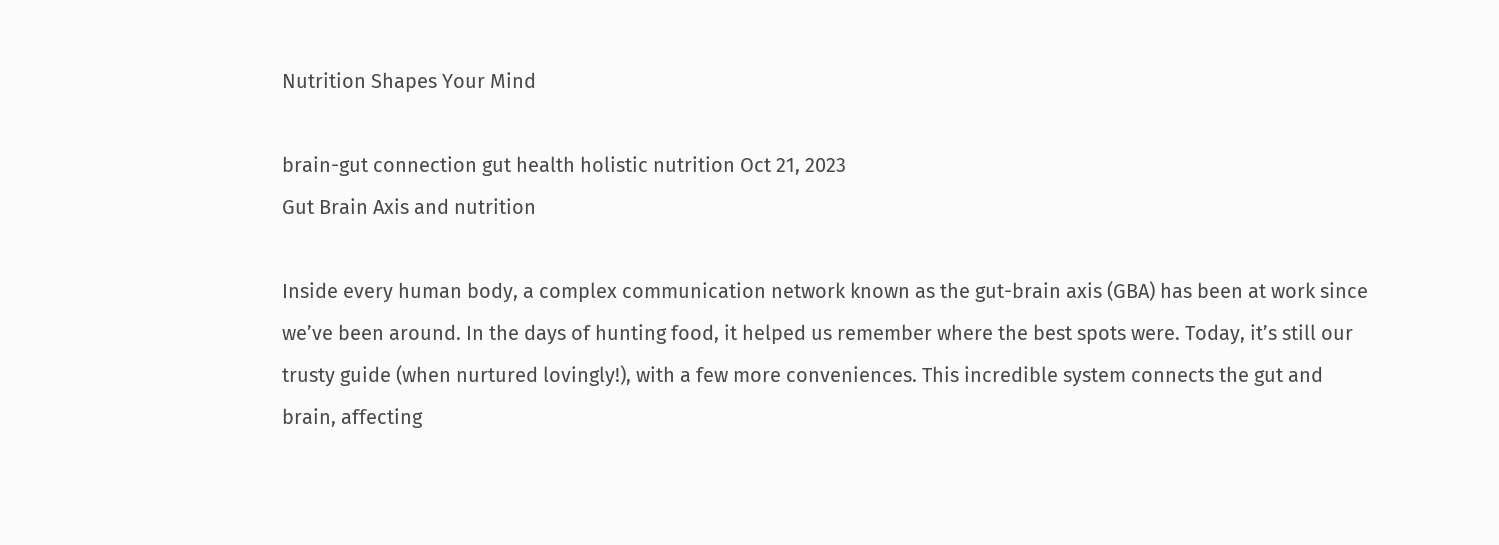Nutrition Shapes Your Mind

brain-gut connection gut health holistic nutrition Oct 21, 2023
Gut Brain Axis and nutrition

Inside every human body, a complex communication network known as the gut-brain axis (GBA) has been at work since we’ve been around. In the days of hunting food, it helped us remember where the best spots were. Today, it’s still our trusty guide (when nurtured lovingly!), with a few more conveniences. This incredible system connects the gut and brain, affecting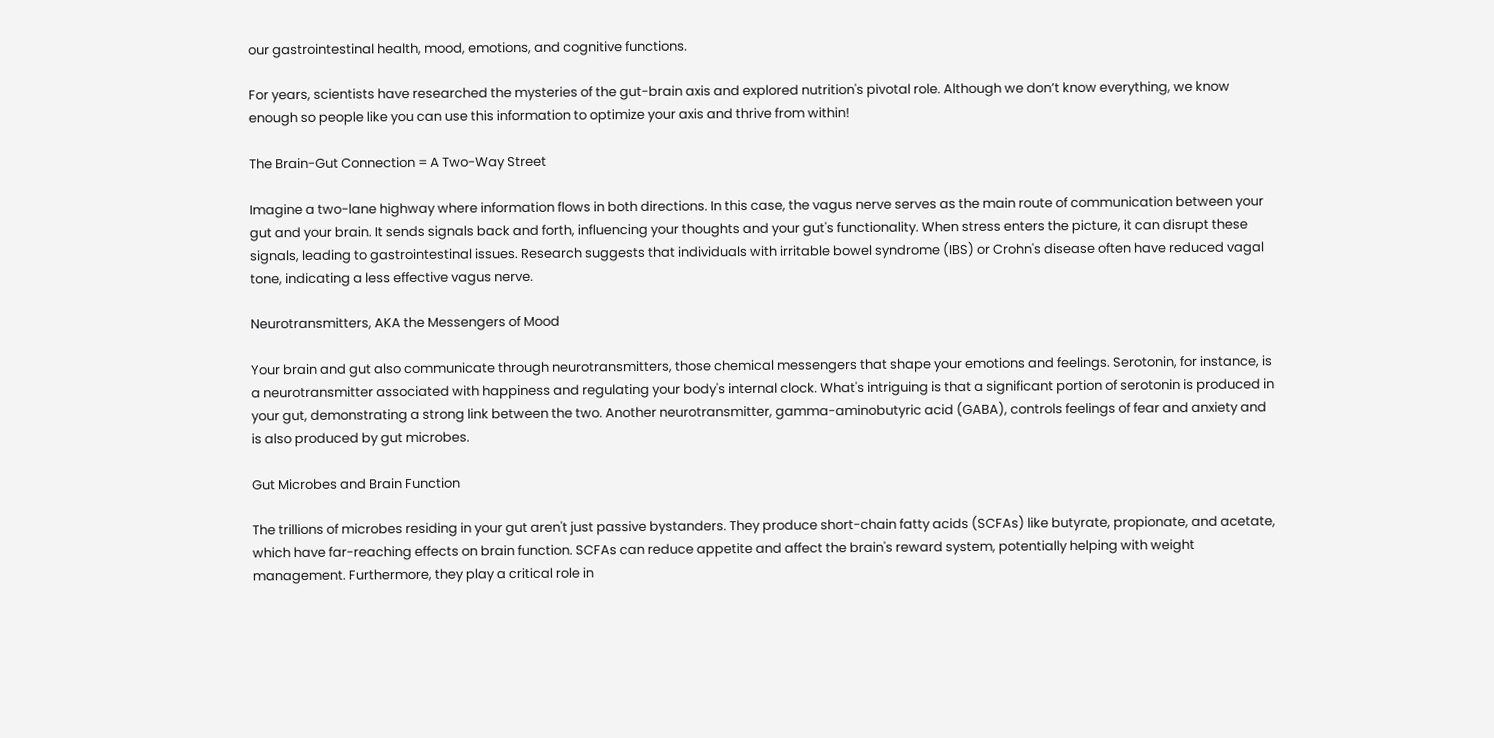our gastrointestinal health, mood, emotions, and cognitive functions.

For years, scientists have researched the mysteries of the gut-brain axis and explored nutrition's pivotal role. Although we don’t know everything, we know enough so people like you can use this information to optimize your axis and thrive from within!

The Brain-Gut Connection = A Two-Way Street

Imagine a two-lane highway where information flows in both directions. In this case, the vagus nerve serves as the main route of communication between your gut and your brain. It sends signals back and forth, influencing your thoughts and your gut's functionality. When stress enters the picture, it can disrupt these signals, leading to gastrointestinal issues. Research suggests that individuals with irritable bowel syndrome (IBS) or Crohn's disease often have reduced vagal tone, indicating a less effective vagus nerve.

Neurotransmitters, AKA the Messengers of Mood

Your brain and gut also communicate through neurotransmitters, those chemical messengers that shape your emotions and feelings. Serotonin, for instance, is a neurotransmitter associated with happiness and regulating your body's internal clock. What's intriguing is that a significant portion of serotonin is produced in your gut, demonstrating a strong link between the two. Another neurotransmitter, gamma-aminobutyric acid (GABA), controls feelings of fear and anxiety and is also produced by gut microbes.

Gut Microbes and Brain Function

The trillions of microbes residing in your gut aren't just passive bystanders. They produce short-chain fatty acids (SCFAs) like butyrate, propionate, and acetate, which have far-reaching effects on brain function. SCFAs can reduce appetite and affect the brain's reward system, potentially helping with weight management. Furthermore, they play a critical role in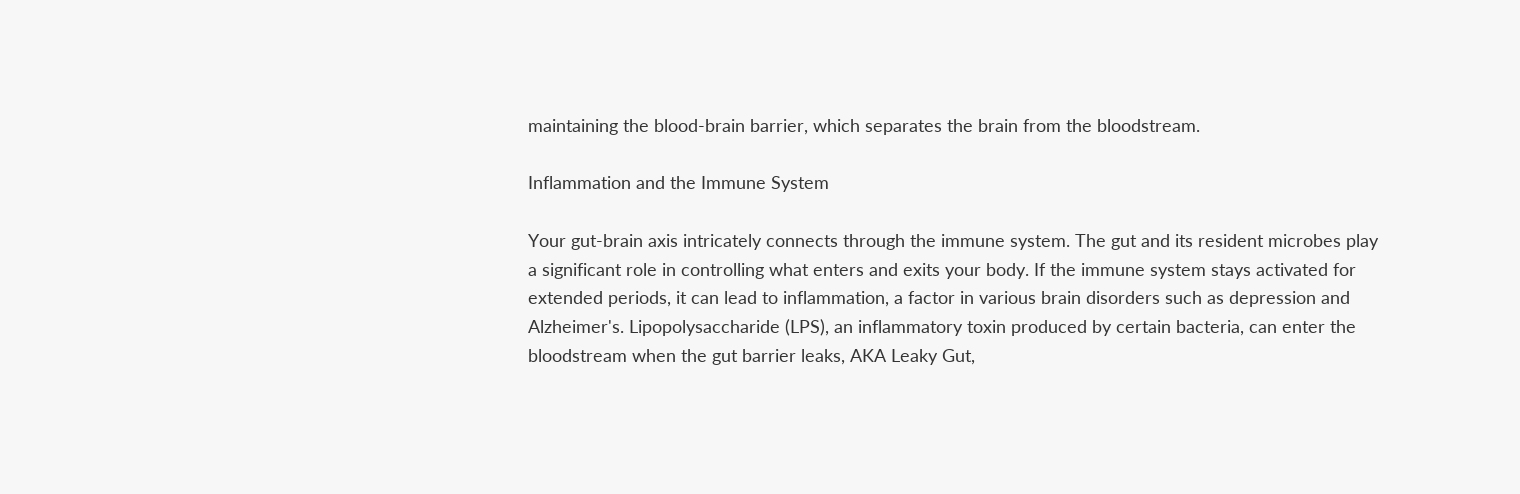maintaining the blood-brain barrier, which separates the brain from the bloodstream.

Inflammation and the Immune System

Your gut-brain axis intricately connects through the immune system. The gut and its resident microbes play a significant role in controlling what enters and exits your body. If the immune system stays activated for extended periods, it can lead to inflammation, a factor in various brain disorders such as depression and Alzheimer's. Lipopolysaccharide (LPS), an inflammatory toxin produced by certain bacteria, can enter the bloodstream when the gut barrier leaks, AKA Leaky Gut,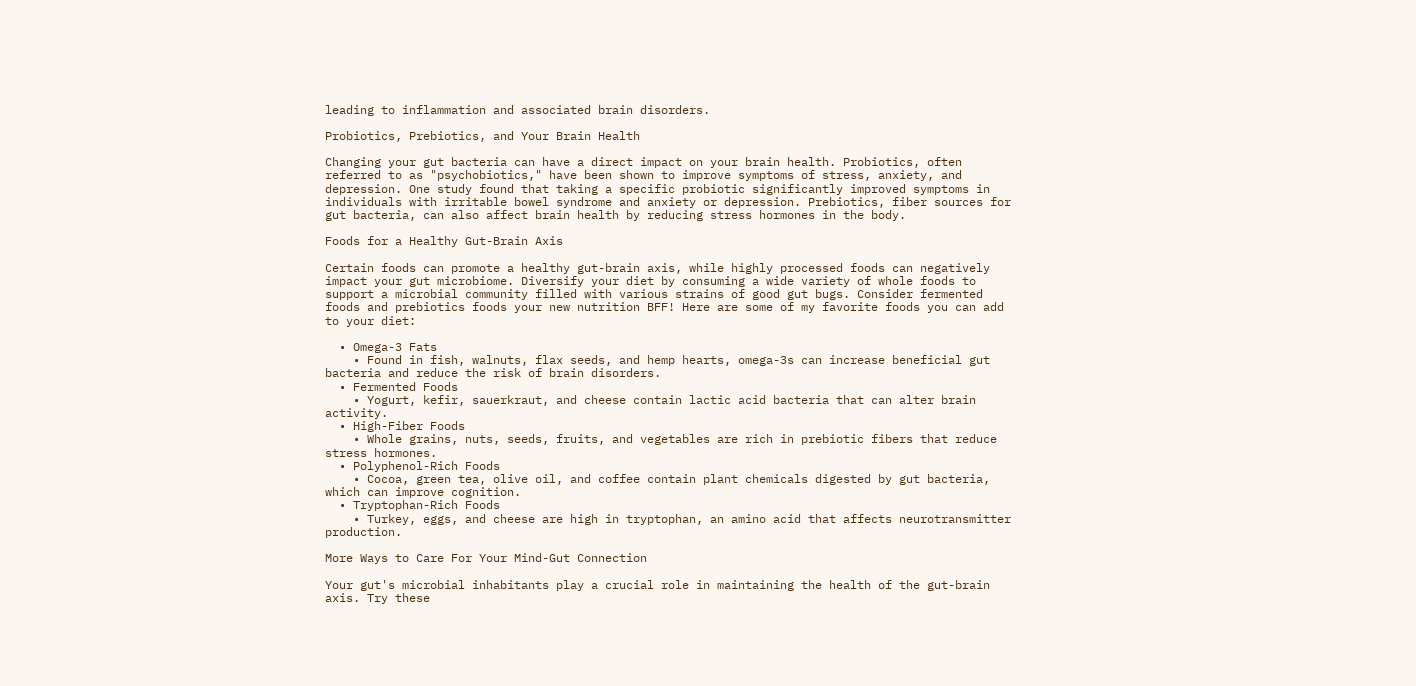leading to inflammation and associated brain disorders.

Probiotics, Prebiotics, and Your Brain Health

Changing your gut bacteria can have a direct impact on your brain health. Probiotics, often referred to as "psychobiotics," have been shown to improve symptoms of stress, anxiety, and depression. One study found that taking a specific probiotic significantly improved symptoms in individuals with irritable bowel syndrome and anxiety or depression. Prebiotics, fiber sources for gut bacteria, can also affect brain health by reducing stress hormones in the body.

Foods for a Healthy Gut-Brain Axis

Certain foods can promote a healthy gut-brain axis, while highly processed foods can negatively impact your gut microbiome. Diversify your diet by consuming a wide variety of whole foods to support a microbial community filled with various strains of good gut bugs. Consider fermented foods and prebiotics foods your new nutrition BFF! Here are some of my favorite foods you can add to your diet:

  • Omega-3 Fats
    • Found in fish, walnuts, flax seeds, and hemp hearts, omega-3s can increase beneficial gut bacteria and reduce the risk of brain disorders.
  • Fermented Foods
    • Yogurt, kefir, sauerkraut, and cheese contain lactic acid bacteria that can alter brain activity.
  • High-Fiber Foods
    • Whole grains, nuts, seeds, fruits, and vegetables are rich in prebiotic fibers that reduce stress hormones.
  • Polyphenol-Rich Foods
    • Cocoa, green tea, olive oil, and coffee contain plant chemicals digested by gut bacteria, which can improve cognition.
  • Tryptophan-Rich Foods
    • Turkey, eggs, and cheese are high in tryptophan, an amino acid that affects neurotransmitter production.

More Ways to Care For Your Mind-Gut Connection

Your gut's microbial inhabitants play a crucial role in maintaining the health of the gut-brain axis. Try these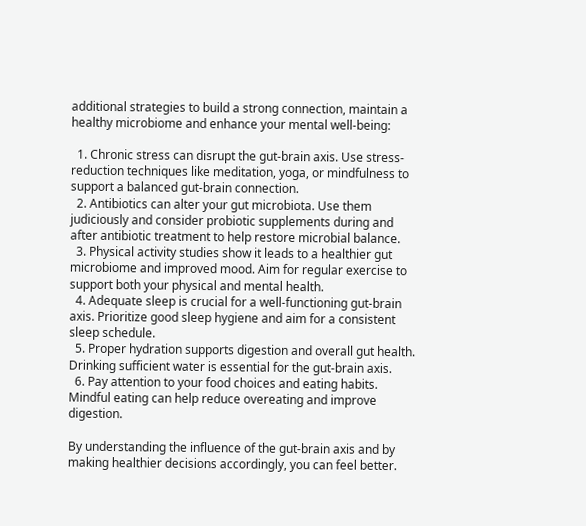additional strategies to build a strong connection, maintain a healthy microbiome and enhance your mental well-being:

  1. Chronic stress can disrupt the gut-brain axis. Use stress-reduction techniques like meditation, yoga, or mindfulness to support a balanced gut-brain connection.
  2. Antibiotics can alter your gut microbiota. Use them judiciously and consider probiotic supplements during and after antibiotic treatment to help restore microbial balance.
  3. Physical activity studies show it leads to a healthier gut microbiome and improved mood. Aim for regular exercise to support both your physical and mental health.
  4. Adequate sleep is crucial for a well-functioning gut-brain axis. Prioritize good sleep hygiene and aim for a consistent sleep schedule.
  5. Proper hydration supports digestion and overall gut health. Drinking sufficient water is essential for the gut-brain axis.
  6. Pay attention to your food choices and eating habits. Mindful eating can help reduce overeating and improve digestion.

By understanding the influence of the gut-brain axis and by making healthier decisions accordingly, you can feel better.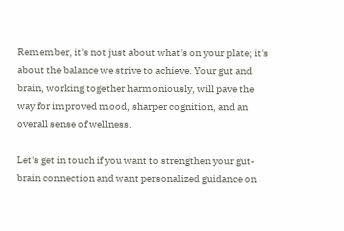Remember, it's not just about what's on your plate; it's about the balance we strive to achieve. Your gut and brain, working together harmoniously, will pave the way for improved mood, sharper cognition, and an overall sense of wellness.

Let's get in touch if you want to strengthen your gut-brain connection and want personalized guidance on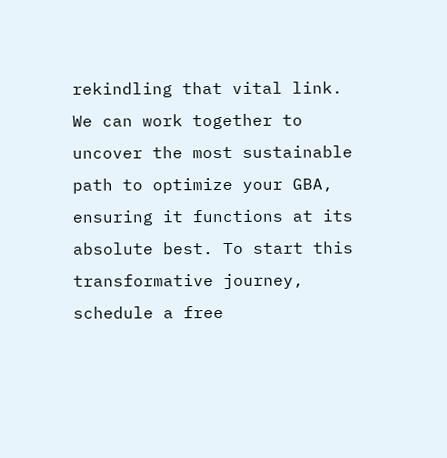rekindling that vital link. We can work together to uncover the most sustainable path to optimize your GBA, ensuring it functions at its absolute best. To start this transformative journey, schedule a free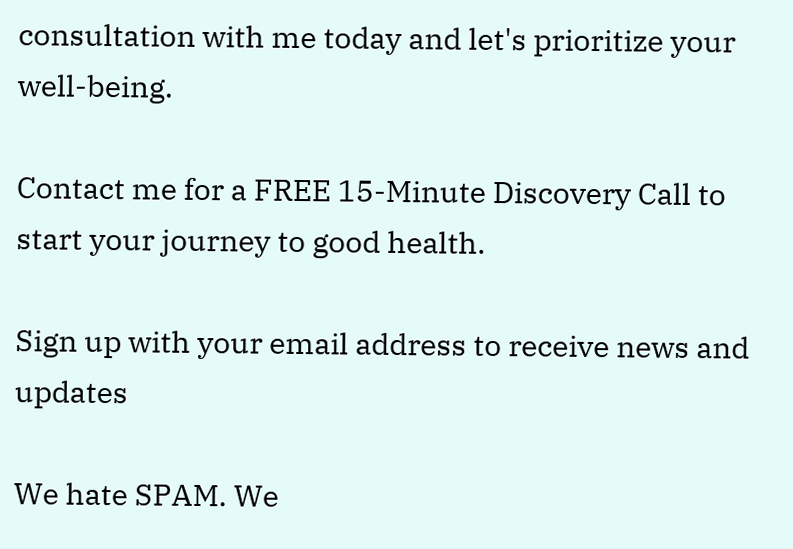consultation with me today and let's prioritize your well-being.

Contact me for a FREE 15-Minute Discovery Call to start your journey to good health.

Sign up with your email address to receive news and updates

We hate SPAM. We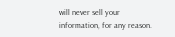will never sell your information, for any reason.